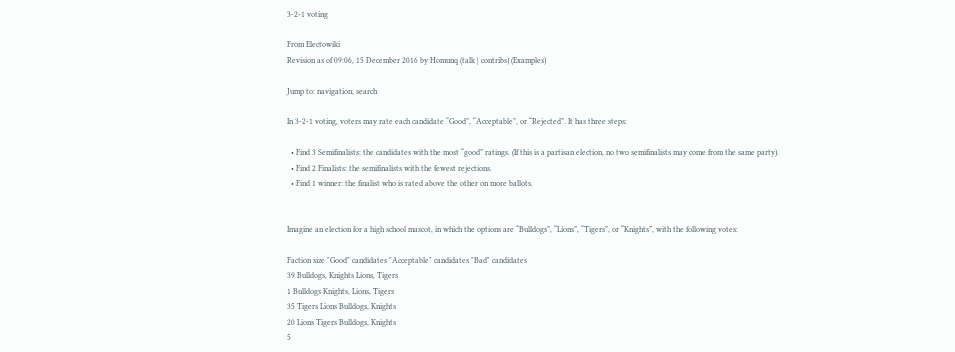3-2-1 voting

From Electowiki
Revision as of 09:06, 15 December 2016 by Homunq (talk | contribs) (Examples)

Jump to: navigation, search

In 3-2-1 voting, voters may rate each candidate “Good”, “Acceptable”, or “Rejected”. It has three steps:

  • Find 3 Semifinalists: the candidates with the most “good” ratings. (If this is a partisan election, no two semifinalists may come from the same party).
  • Find 2 Finalists: the semifinalists with the fewest rejections.
  • Find 1 winner: the finalist who is rated above the other on more ballots.


Imagine an election for a high school mascot, in which the options are “Bulldogs”, “Lions”, “Tigers”, or “Knights”, with the following votes:

Faction size "Good" candidates "Acceptable" candidates "Bad" candidates
39 Bulldogs, Knights Lions, Tigers
1 Bulldogs Knights, Lions, Tigers
35 Tigers Lions Bulldogs, Knights
20 Lions Tigers Bulldogs, Knights
5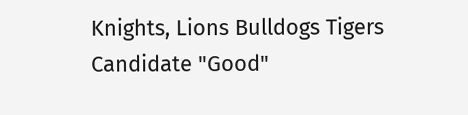Knights, Lions Bulldogs Tigers
Candidate "Good"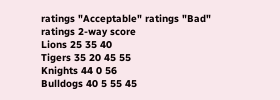ratings "Acceptable" ratings "Bad" ratings 2-way score
Lions 25 35 40
Tigers 35 20 45 55
Knights 44 0 56
Bulldogs 40 5 55 45